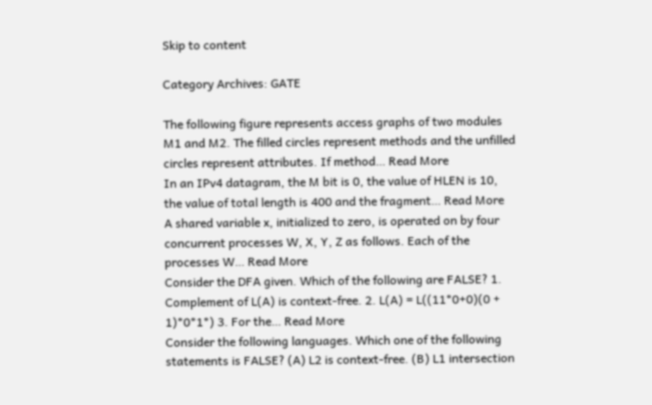Skip to content

Category Archives: GATE

The following figure represents access graphs of two modules M1 and M2. The filled circles represent methods and the unfilled circles represent attributes. If method… Read More
In an IPv4 datagram, the M bit is 0, the value of HLEN is 10, the value of total length is 400 and the fragment… Read More
A shared variable x, initialized to zero, is operated on by four concurrent processes W, X, Y, Z as follows. Each of the processes W… Read More
Consider the DFA given. Which of the following are FALSE? 1. Complement of L(A) is context-free. 2. L(A) = L((11*0+0)(0 + 1)*0*1*) 3. For the… Read More
Consider the following languages. Which one of the following statements is FALSE? (A) L2 is context-free. (B) L1 intersection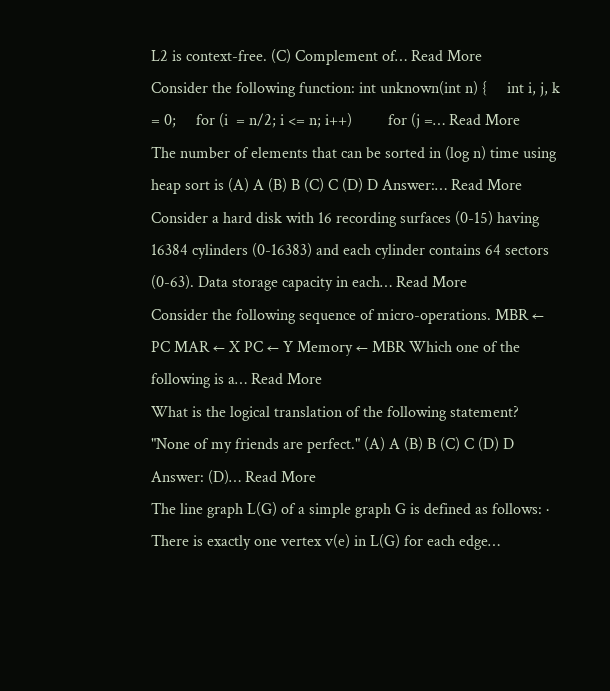L2 is context-free. (C) Complement of… Read More
Consider the following function: int unknown(int n) {     int i, j, k = 0;     for (i  = n/2; i <= n; i++)         for (j =… Read More
The number of elements that can be sorted in (log n) time using heap sort is (A) A (B) B (C) C (D) D Answer:… Read More
Consider a hard disk with 16 recording surfaces (0-15) having 16384 cylinders (0-16383) and each cylinder contains 64 sectors (0-63). Data storage capacity in each… Read More
Consider the following sequence of micro-operations. MBR ← PC MAR ← X PC ← Y Memory ← MBR Which one of the following is a… Read More
What is the logical translation of the following statement? "None of my friends are perfect." (A) A (B) B (C) C (D) D Answer: (D)… Read More
The line graph L(G) of a simple graph G is defined as follows: · There is exactly one vertex v(e) in L(G) for each edge…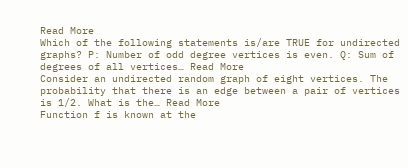Read More
Which of the following statements is/are TRUE for undirected graphs? P: Number of odd degree vertices is even. Q: Sum of degrees of all vertices… Read More
Consider an undirected random graph of eight vertices. The probability that there is an edge between a pair of vertices is 1/2. What is the… Read More
Function f is known at the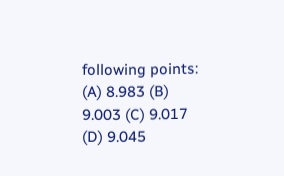following points: (A) 8.983 (B) 9.003 (C) 9.017 (D) 9.045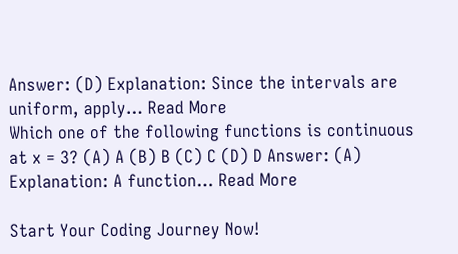Answer: (D) Explanation: Since the intervals are uniform, apply… Read More
Which one of the following functions is continuous at x = 3? (A) A (B) B (C) C (D) D Answer: (A) Explanation: A function… Read More

Start Your Coding Journey Now!